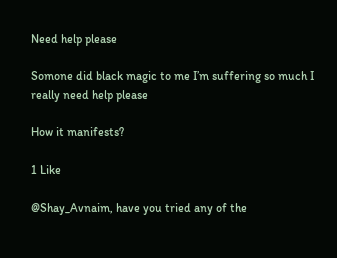Need help please

Somone did black magic to me I’m suffering so much I really need help please

How it manifests?

1 Like

@Shay_Avnaim, have you tried any of the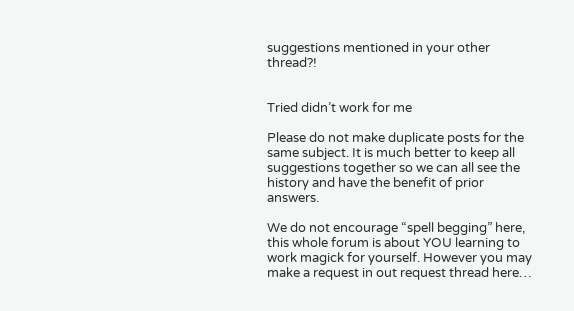suggestions mentioned in your other thread?!


Tried didn’t work for me

Please do not make duplicate posts for the same subject. It is much better to keep all suggestions together so we can all see the history and have the benefit of prior answers.

We do not encourage “spell begging” here, this whole forum is about YOU learning to work magick for yourself. However you may make a request in out request thread here…